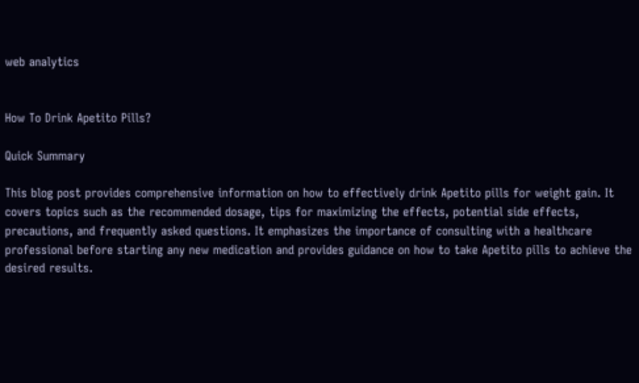web analytics


How To Drink Apetito Pills?

Quick Summary

This blog post provides comprehensive information on how to effectively drink Apetito pills for weight gain. It covers topics such as the recommended dosage, tips for maximizing the effects, potential side effects, precautions, and frequently asked questions. It emphasizes the importance of consulting with a healthcare professional before starting any new medication and provides guidance on how to take Apetito pills to achieve the desired results.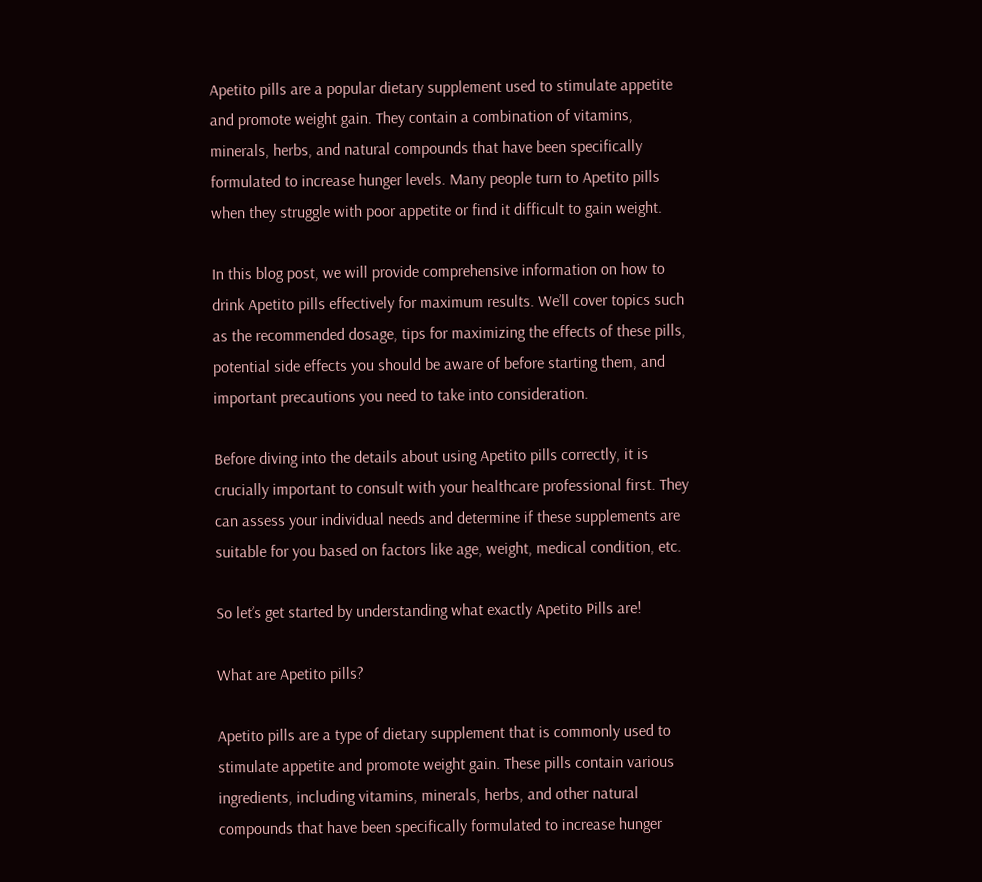Apetito pills are a popular dietary supplement used to stimulate appetite and promote weight gain. They contain a combination of vitamins, minerals, herbs, and natural compounds that have been specifically formulated to increase hunger levels. Many people turn to Apetito pills when they struggle with poor appetite or find it difficult to gain weight.

In this blog post, we will provide comprehensive information on how to drink Apetito pills effectively for maximum results. We’ll cover topics such as the recommended dosage, tips for maximizing the effects of these pills, potential side effects you should be aware of before starting them, and important precautions you need to take into consideration.

Before diving into the details about using Apetito pills correctly, it is crucially important to consult with your healthcare professional first. They can assess your individual needs and determine if these supplements are suitable for you based on factors like age, weight, medical condition, etc.

So let’s get started by understanding what exactly Apetito Pills are!

What are Apetito pills?

Apetito pills are a type of dietary supplement that is commonly used to stimulate appetite and promote weight gain. These pills contain various ingredients, including vitamins, minerals, herbs, and other natural compounds that have been specifically formulated to increase hunger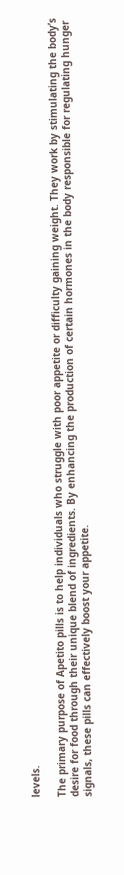levels.

The primary purpose of Apetito pills is to help individuals who struggle with poor appetite or difficulty gaining weight. They work by stimulating the body’s desire for food through their unique blend of ingredients. By enhancing the production of certain hormones in the body responsible for regulating hunger signals, these pills can effectively boost your appetite.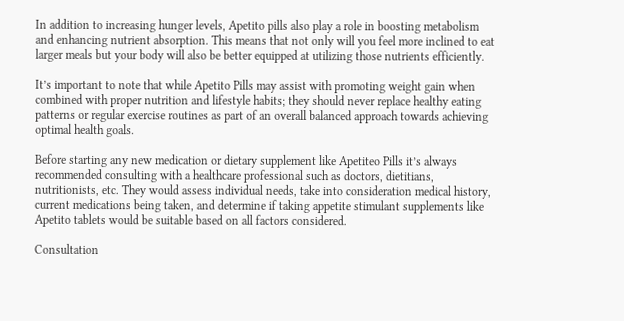In addition to increasing hunger levels, Apetito pills also play a role in boosting metabolism and enhancing nutrient absorption. This means that not only will you feel more inclined to eat larger meals but your body will also be better equipped at utilizing those nutrients efficiently.

It’s important to note that while Apetito Pills may assist with promoting weight gain when combined with proper nutrition and lifestyle habits; they should never replace healthy eating patterns or regular exercise routines as part of an overall balanced approach towards achieving optimal health goals.

Before starting any new medication or dietary supplement like Apetiteo Pills it’s always recommended consulting with a healthcare professional such as doctors, dietitians, nutritionists, etc. They would assess individual needs, take into consideration medical history, current medications being taken, and determine if taking appetite stimulant supplements like Apetito tablets would be suitable based on all factors considered.

Consultation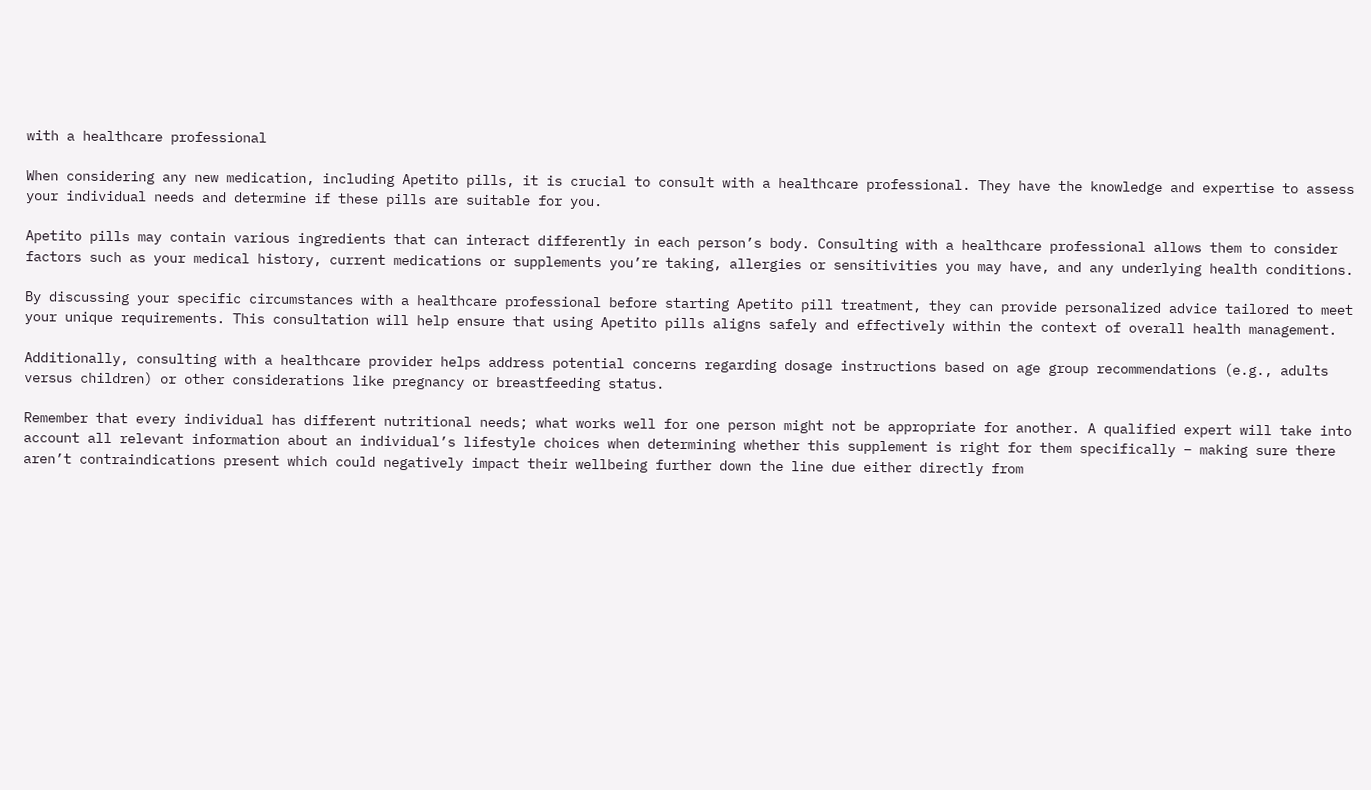with a healthcare professional

When considering any new medication, including Apetito pills, it is crucial to consult with a healthcare professional. They have the knowledge and expertise to assess your individual needs and determine if these pills are suitable for you.

Apetito pills may contain various ingredients that can interact differently in each person’s body. Consulting with a healthcare professional allows them to consider factors such as your medical history, current medications or supplements you’re taking, allergies or sensitivities you may have, and any underlying health conditions.

By discussing your specific circumstances with a healthcare professional before starting Apetito pill treatment, they can provide personalized advice tailored to meet your unique requirements. This consultation will help ensure that using Apetito pills aligns safely and effectively within the context of overall health management.

Additionally, consulting with a healthcare provider helps address potential concerns regarding dosage instructions based on age group recommendations (e.g., adults versus children) or other considerations like pregnancy or breastfeeding status.

Remember that every individual has different nutritional needs; what works well for one person might not be appropriate for another. A qualified expert will take into account all relevant information about an individual’s lifestyle choices when determining whether this supplement is right for them specifically – making sure there aren’t contraindications present which could negatively impact their wellbeing further down the line due either directly from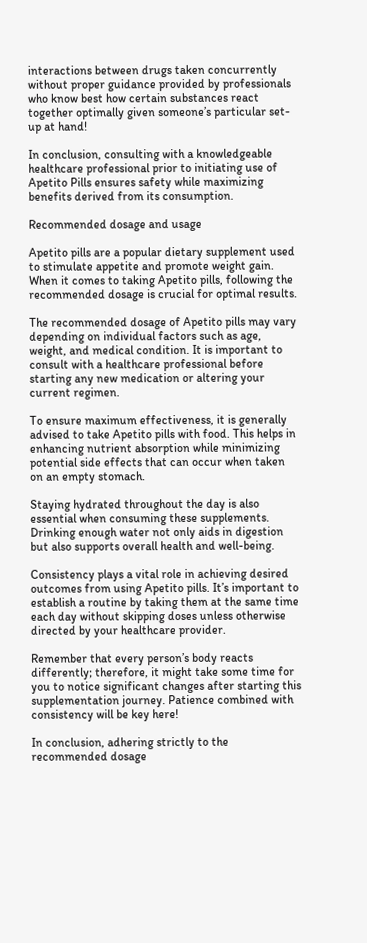interactions between drugs taken concurrently without proper guidance provided by professionals who know best how certain substances react together optimally given someone’s particular set-up at hand!

In conclusion, consulting with a knowledgeable healthcare professional prior to initiating use of Apetito Pills ensures safety while maximizing benefits derived from its consumption.

Recommended dosage and usage

Apetito pills are a popular dietary supplement used to stimulate appetite and promote weight gain. When it comes to taking Apetito pills, following the recommended dosage is crucial for optimal results.

The recommended dosage of Apetito pills may vary depending on individual factors such as age, weight, and medical condition. It is important to consult with a healthcare professional before starting any new medication or altering your current regimen.

To ensure maximum effectiveness, it is generally advised to take Apetito pills with food. This helps in enhancing nutrient absorption while minimizing potential side effects that can occur when taken on an empty stomach.

Staying hydrated throughout the day is also essential when consuming these supplements. Drinking enough water not only aids in digestion but also supports overall health and well-being.

Consistency plays a vital role in achieving desired outcomes from using Apetito pills. It’s important to establish a routine by taking them at the same time each day without skipping doses unless otherwise directed by your healthcare provider.

Remember that every person’s body reacts differently; therefore, it might take some time for you to notice significant changes after starting this supplementation journey. Patience combined with consistency will be key here!

In conclusion, adhering strictly to the recommended dosage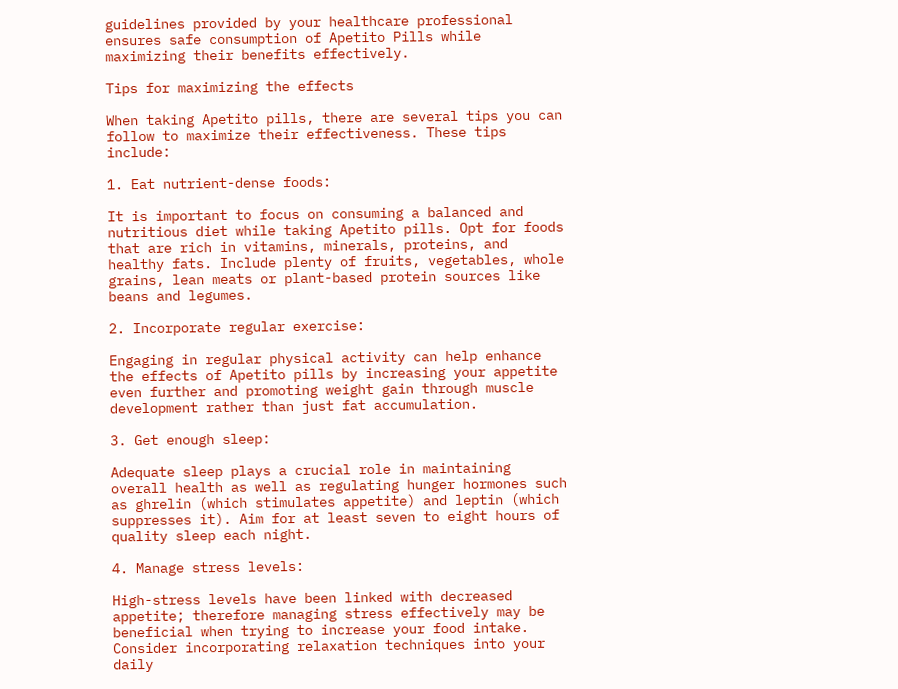guidelines provided by your healthcare professional ensures safe consumption of Apetito Pills while maximizing their benefits effectively.

Tips for maximizing the effects

When taking Apetito pills, there are several tips you can follow to maximize their effectiveness. These tips include:

1. Eat nutrient-dense foods:

It is important to focus on consuming a balanced and nutritious diet while taking Apetito pills. Opt for foods that are rich in vitamins, minerals, proteins, and healthy fats. Include plenty of fruits, vegetables, whole grains, lean meats or plant-based protein sources like beans and legumes.

2. Incorporate regular exercise:

Engaging in regular physical activity can help enhance the effects of Apetito pills by increasing your appetite even further and promoting weight gain through muscle development rather than just fat accumulation.

3. Get enough sleep:

Adequate sleep plays a crucial role in maintaining overall health as well as regulating hunger hormones such as ghrelin (which stimulates appetite) and leptin (which suppresses it). Aim for at least seven to eight hours of quality sleep each night.

4. Manage stress levels:

High-stress levels have been linked with decreased appetite; therefore managing stress effectively may be beneficial when trying to increase your food intake. Consider incorporating relaxation techniques into your daily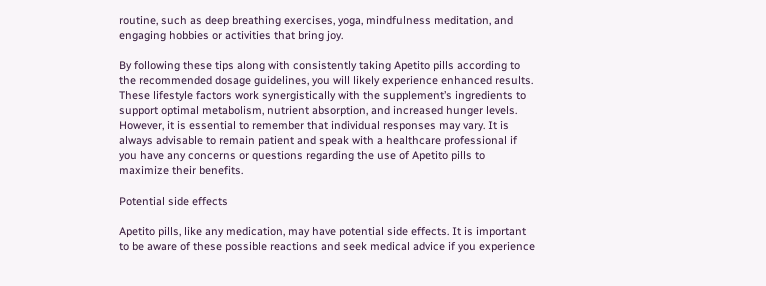routine, such as deep breathing exercises, yoga, mindfulness meditation, and engaging hobbies or activities that bring joy.

By following these tips along with consistently taking Apetito pills according to the recommended dosage guidelines, you will likely experience enhanced results. These lifestyle factors work synergistically with the supplement’s ingredients to support optimal metabolism, nutrient absorption, and increased hunger levels. However, it is essential to remember that individual responses may vary. It is always advisable to remain patient and speak with a healthcare professional if you have any concerns or questions regarding the use of Apetito pills to maximize their benefits.

Potential side effects

Apetito pills, like any medication, may have potential side effects. It is important to be aware of these possible reactions and seek medical advice if you experience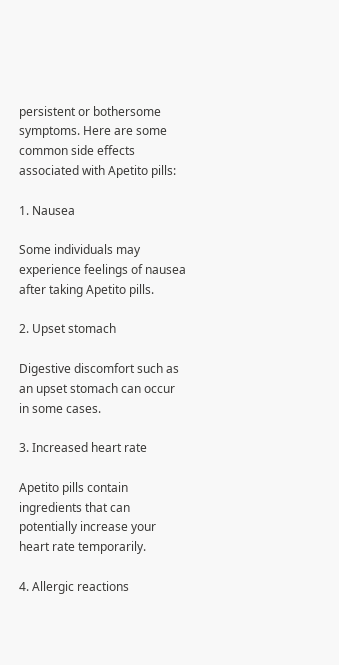persistent or bothersome symptoms. Here are some common side effects associated with Apetito pills:

1. Nausea

Some individuals may experience feelings of nausea after taking Apetito pills.

2. Upset stomach

Digestive discomfort such as an upset stomach can occur in some cases.

3. Increased heart rate

Apetito pills contain ingredients that can potentially increase your heart rate temporarily.

4. Allergic reactions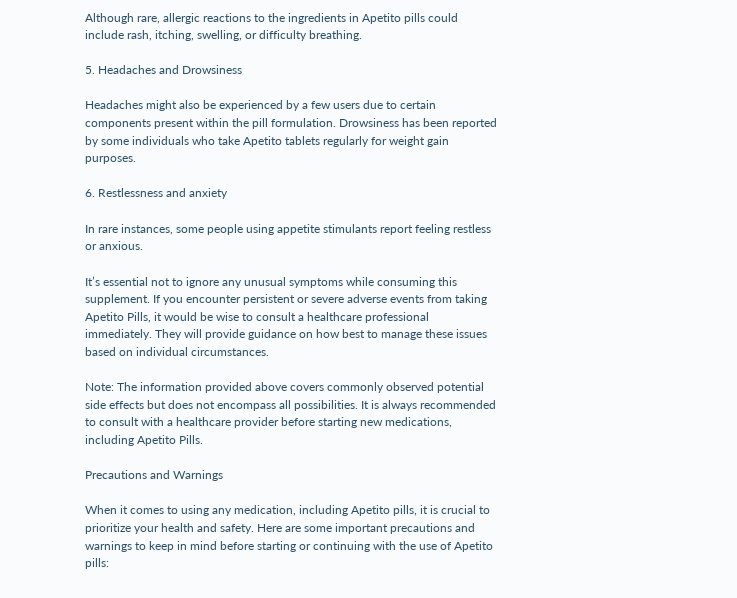Although rare, allergic reactions to the ingredients in Apetito pills could include rash, itching, swelling, or difficulty breathing.

5. Headaches and Drowsiness

Headaches might also be experienced by a few users due to certain components present within the pill formulation. Drowsiness has been reported by some individuals who take Apetito tablets regularly for weight gain purposes.

6. Restlessness and anxiety

In rare instances, some people using appetite stimulants report feeling restless or anxious.

It’s essential not to ignore any unusual symptoms while consuming this supplement. If you encounter persistent or severe adverse events from taking Apetito Pills, it would be wise to consult a healthcare professional immediately. They will provide guidance on how best to manage these issues based on individual circumstances.

Note: The information provided above covers commonly observed potential side effects but does not encompass all possibilities. It is always recommended to consult with a healthcare provider before starting new medications, including Apetito Pills.

Precautions and Warnings

When it comes to using any medication, including Apetito pills, it is crucial to prioritize your health and safety. Here are some important precautions and warnings to keep in mind before starting or continuing with the use of Apetito pills: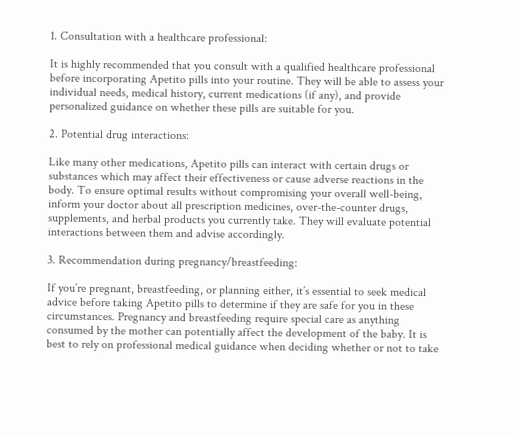1. Consultation with a healthcare professional:

It is highly recommended that you consult with a qualified healthcare professional before incorporating Apetito pills into your routine. They will be able to assess your individual needs, medical history, current medications (if any), and provide personalized guidance on whether these pills are suitable for you.

2. Potential drug interactions:

Like many other medications, Apetito pills can interact with certain drugs or substances which may affect their effectiveness or cause adverse reactions in the body. To ensure optimal results without compromising your overall well-being, inform your doctor about all prescription medicines, over-the-counter drugs, supplements, and herbal products you currently take. They will evaluate potential interactions between them and advise accordingly.

3. Recommendation during pregnancy/breastfeeding:

If you’re pregnant, breastfeeding, or planning either, it’s essential to seek medical advice before taking Apetito pills to determine if they are safe for you in these circumstances. Pregnancy and breastfeeding require special care as anything consumed by the mother can potentially affect the development of the baby. It is best to rely on professional medical guidance when deciding whether or not to take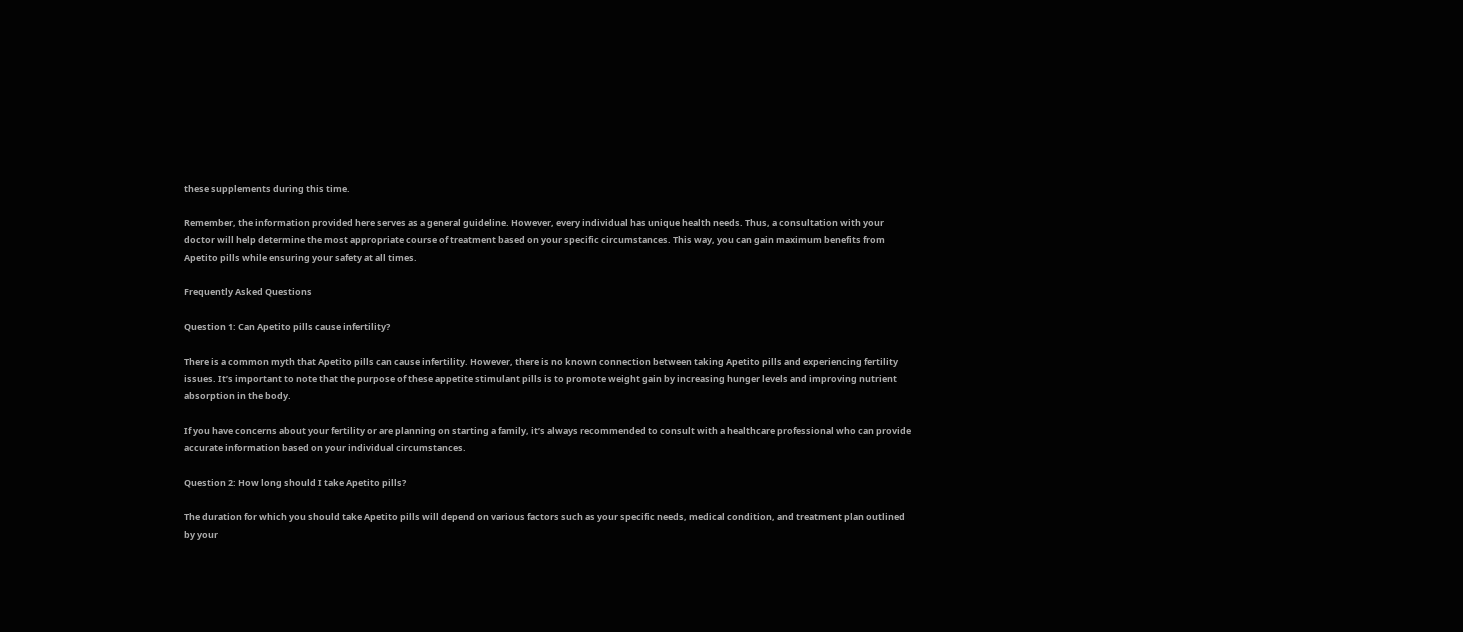these supplements during this time.

Remember, the information provided here serves as a general guideline. However, every individual has unique health needs. Thus, a consultation with your doctor will help determine the most appropriate course of treatment based on your specific circumstances. This way, you can gain maximum benefits from Apetito pills while ensuring your safety at all times.

Frequently Asked Questions

Question 1: Can Apetito pills cause infertility?

There is a common myth that Apetito pills can cause infertility. However, there is no known connection between taking Apetito pills and experiencing fertility issues. It’s important to note that the purpose of these appetite stimulant pills is to promote weight gain by increasing hunger levels and improving nutrient absorption in the body.

If you have concerns about your fertility or are planning on starting a family, it’s always recommended to consult with a healthcare professional who can provide accurate information based on your individual circumstances.

Question 2: How long should I take Apetito pills?

The duration for which you should take Apetito pills will depend on various factors such as your specific needs, medical condition, and treatment plan outlined by your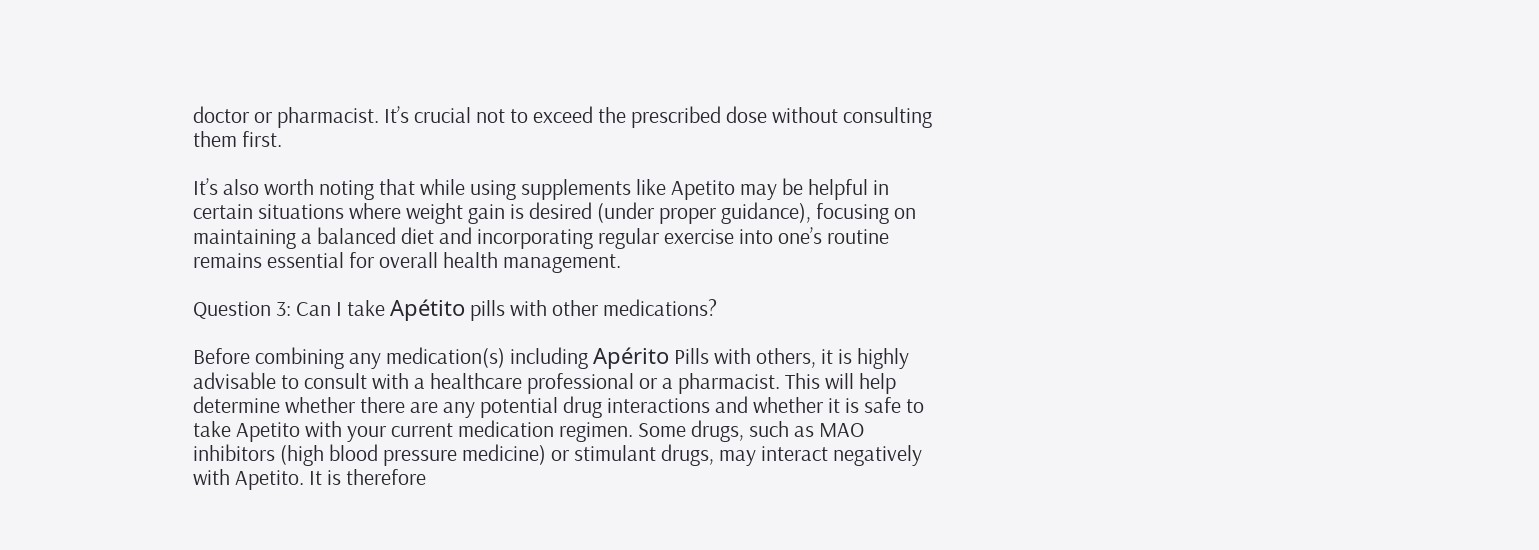doctor or pharmacist. It’s crucial not to exceed the prescribed dose without consulting them first.

It’s also worth noting that while using supplements like Apetito may be helpful in certain situations where weight gain is desired (under proper guidance), focusing on maintaining a balanced diet and incorporating regular exercise into one’s routine remains essential for overall health management.

Question 3: Can I take Apétito pills with other medications?

Before combining any medication(s) including Apérito Pills with others, it is highly advisable to consult with a healthcare professional or a pharmacist. This will help determine whether there are any potential drug interactions and whether it is safe to take Apetito with your current medication regimen. Some drugs, such as MAO inhibitors (high blood pressure medicine) or stimulant drugs, may interact negatively with Apetito. It is therefore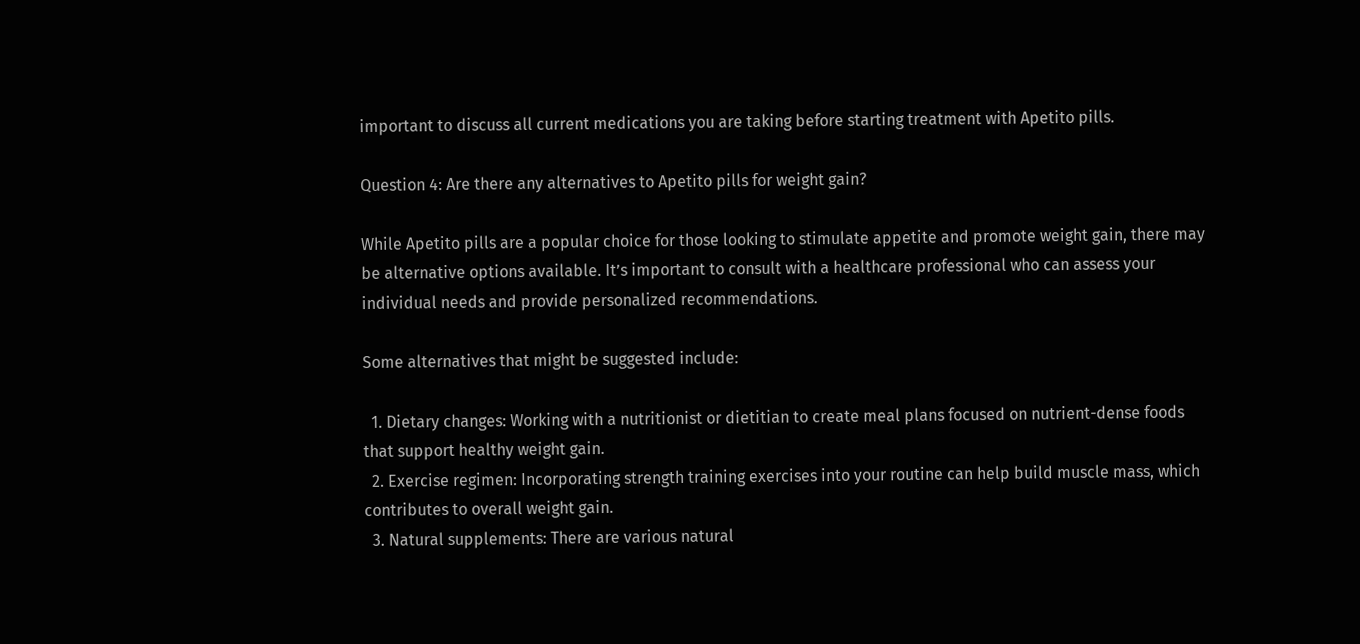important to discuss all current medications you are taking before starting treatment with Apetito pills.

Question 4: Are there any alternatives to Apetito pills for weight gain?

While Apetito pills are a popular choice for those looking to stimulate appetite and promote weight gain, there may be alternative options available. It’s important to consult with a healthcare professional who can assess your individual needs and provide personalized recommendations.

Some alternatives that might be suggested include:

  1. Dietary changes: Working with a nutritionist or dietitian to create meal plans focused on nutrient-dense foods that support healthy weight gain.
  2. Exercise regimen: Incorporating strength training exercises into your routine can help build muscle mass, which contributes to overall weight gain.
  3. Natural supplements: There are various natural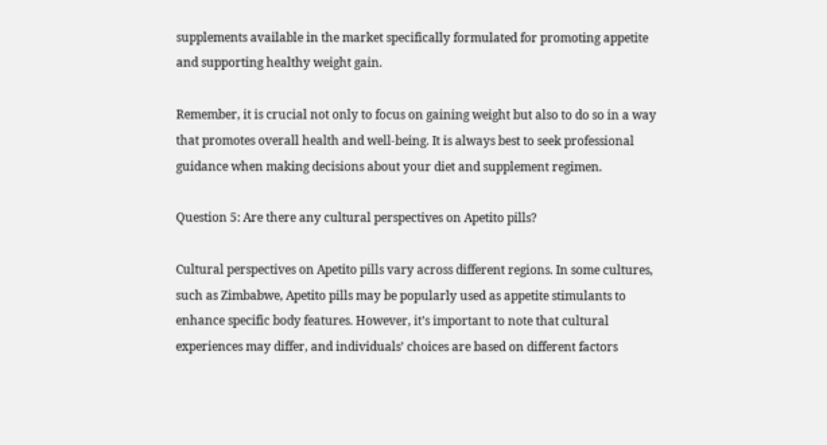supplements available in the market specifically formulated for promoting appetite and supporting healthy weight gain.

Remember, it is crucial not only to focus on gaining weight but also to do so in a way that promotes overall health and well-being. It is always best to seek professional guidance when making decisions about your diet and supplement regimen.

Question 5: Are there any cultural perspectives on Apetito pills?

Cultural perspectives on Apetito pills vary across different regions. In some cultures, such as Zimbabwe, Apetito pills may be popularly used as appetite stimulants to enhance specific body features. However, it’s important to note that cultural experiences may differ, and individuals’ choices are based on different factors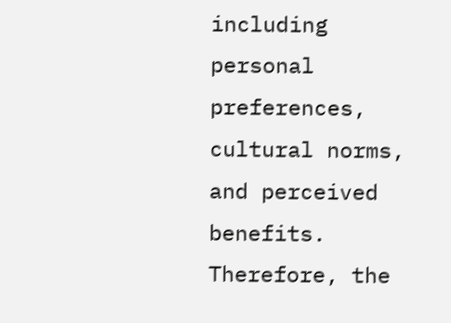including personal preferences, cultural norms, and perceived benefits. Therefore, the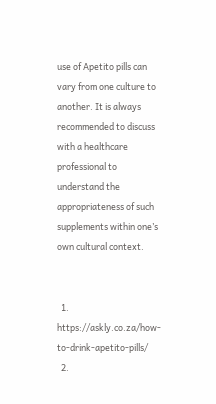use of Apetito pills can vary from one culture to another. It is always recommended to discuss with a healthcare professional to understand the appropriateness of such supplements within one’s own cultural context.


  1. https://askly.co.za/how-to-drink-apetito-pills/
  2.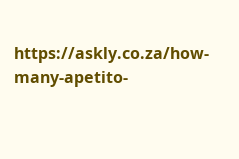https://askly.co.za/how-many-apetito-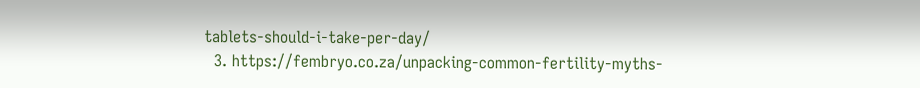tablets-should-i-take-per-day/
  3. https://fembryo.co.za/unpacking-common-fertility-myths-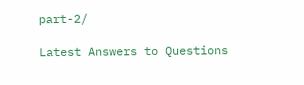part-2/

Latest Answers to Questions